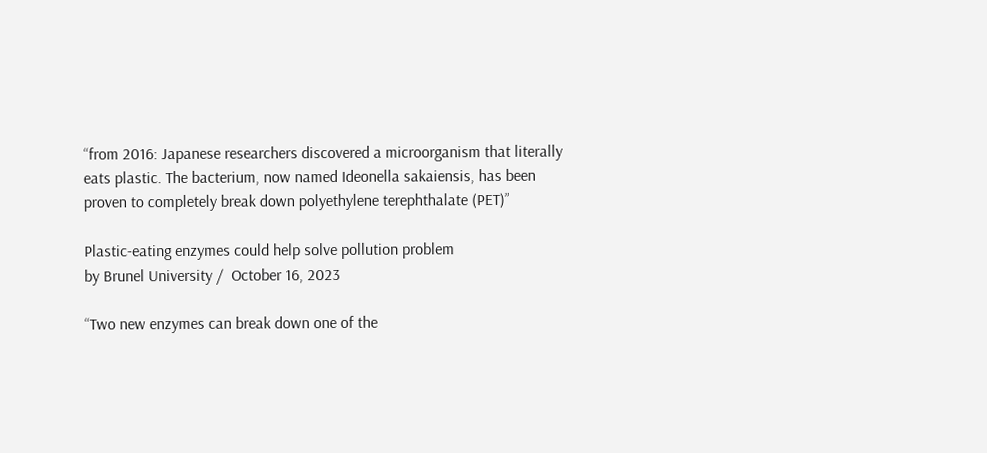“from 2016: Japanese researchers discovered a microorganism that literally eats plastic. The bacterium, now named Ideonella sakaiensis, has been proven to completely break down polyethylene terephthalate (PET)”

Plastic-eating enzymes could help solve pollution problem
by Brunel University /  October 16, 2023

“Two new enzymes can break down one of the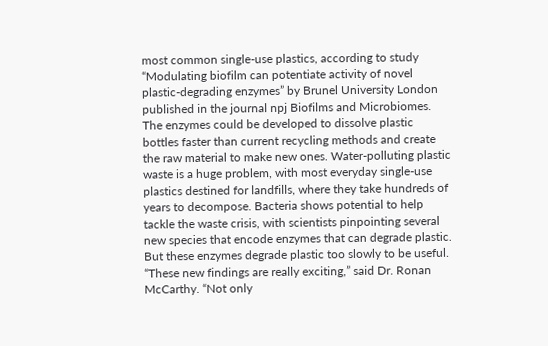most common single-use plastics, according to study “Modulating biofilm can potentiate activity of novel plastic-degrading enzymes” by Brunel University London published in the journal npj Biofilms and Microbiomes. The enzymes could be developed to dissolve plastic bottles faster than current recycling methods and create the raw material to make new ones. Water-polluting plastic waste is a huge problem, with most everyday single-use plastics destined for landfills, where they take hundreds of years to decompose. Bacteria shows potential to help tackle the waste crisis, with scientists pinpointing several new species that encode enzymes that can degrade plastic. But these enzymes degrade plastic too slowly to be useful. “These new findings are really exciting,” said Dr. Ronan McCarthy. “Not only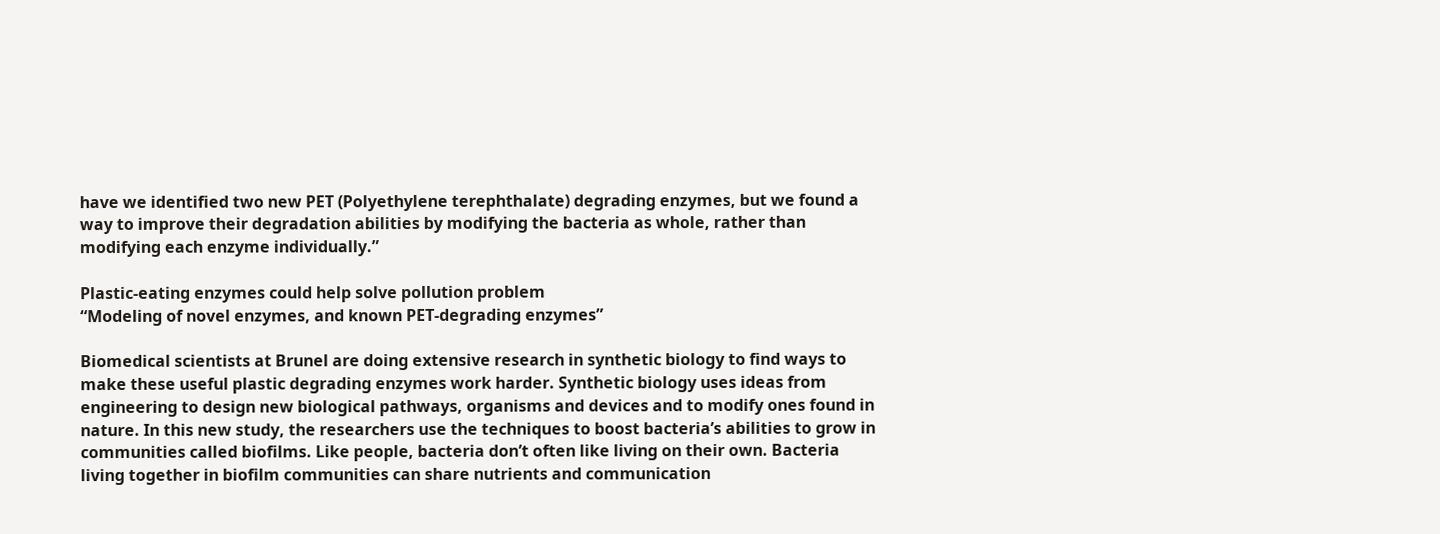have we identified two new PET (Polyethylene terephthalate) degrading enzymes, but we found a way to improve their degradation abilities by modifying the bacteria as whole, rather than modifying each enzyme individually.”

Plastic-eating enzymes could help solve pollution problem
“Modeling of novel enzymes, and known PET-degrading enzymes”

Biomedical scientists at Brunel are doing extensive research in synthetic biology to find ways to make these useful plastic degrading enzymes work harder. Synthetic biology uses ideas from engineering to design new biological pathways, organisms and devices and to modify ones found in nature. In this new study, the researchers use the techniques to boost bacteria’s abilities to grow in communities called biofilms. Like people, bacteria don’t often like living on their own. Bacteria living together in biofilm communities can share nutrients and communication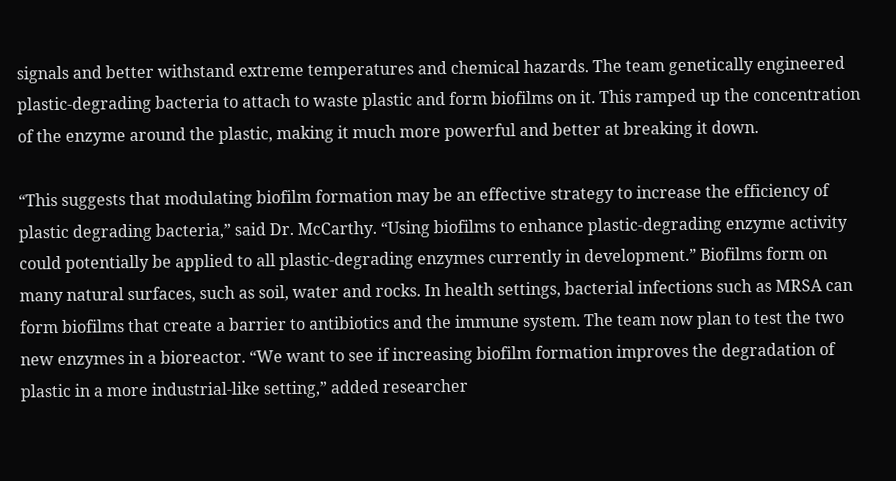signals and better withstand extreme temperatures and chemical hazards. The team genetically engineered plastic-degrading bacteria to attach to waste plastic and form biofilms on it. This ramped up the concentration of the enzyme around the plastic, making it much more powerful and better at breaking it down.

“This suggests that modulating biofilm formation may be an effective strategy to increase the efficiency of plastic degrading bacteria,” said Dr. McCarthy. “Using biofilms to enhance plastic-degrading enzyme activity could potentially be applied to all plastic-degrading enzymes currently in development.” Biofilms form on many natural surfaces, such as soil, water and rocks. In health settings, bacterial infections such as MRSA can form biofilms that create a barrier to antibiotics and the immune system. The team now plan to test the two new enzymes in a bioreactor. “We want to see if increasing biofilm formation improves the degradation of plastic in a more industrial-like setting,” added researcher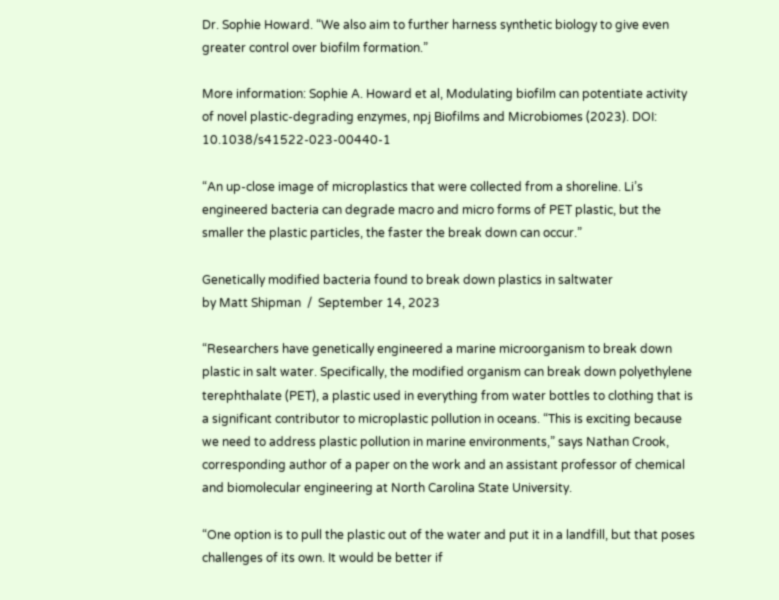Dr. Sophie Howard. “We also aim to further harness synthetic biology to give even greater control over biofilm formation.”

More information: Sophie A. Howard et al, Modulating biofilm can potentiate activity of novel plastic-degrading enzymes, npj Biofilms and Microbiomes (2023). DOI: 10.1038/s41522-023-00440-1

“An up-close image of microplastics that were collected from a shoreline. Li’s engineered bacteria can degrade macro and micro forms of PET plastic, but the smaller the plastic particles, the faster the break down can occur.”

Genetically modified bacteria found to break down plastics in saltwater
by Matt Shipman  /  September 14, 2023

“Researchers have genetically engineered a marine microorganism to break down plastic in salt water. Specifically, the modified organism can break down polyethylene terephthalate (PET), a plastic used in everything from water bottles to clothing that is a significant contributor to microplastic pollution in oceans. “This is exciting because we need to address plastic pollution in marine environments,” says Nathan Crook, corresponding author of a paper on the work and an assistant professor of chemical and biomolecular engineering at North Carolina State University.

“One option is to pull the plastic out of the water and put it in a landfill, but that poses challenges of its own. It would be better if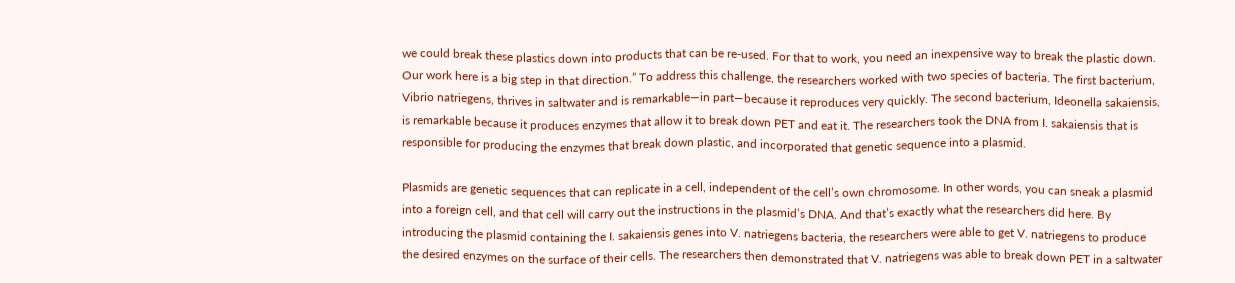we could break these plastics down into products that can be re-used. For that to work, you need an inexpensive way to break the plastic down. Our work here is a big step in that direction.” To address this challenge, the researchers worked with two species of bacteria. The first bacterium, Vibrio natriegens, thrives in saltwater and is remarkable—in part—because it reproduces very quickly. The second bacterium, Ideonella sakaiensis, is remarkable because it produces enzymes that allow it to break down PET and eat it. The researchers took the DNA from I. sakaiensis that is responsible for producing the enzymes that break down plastic, and incorporated that genetic sequence into a plasmid.

Plasmids are genetic sequences that can replicate in a cell, independent of the cell’s own chromosome. In other words, you can sneak a plasmid into a foreign cell, and that cell will carry out the instructions in the plasmid’s DNA. And that’s exactly what the researchers did here. By introducing the plasmid containing the I. sakaiensis genes into V. natriegens bacteria, the researchers were able to get V. natriegens to produce the desired enzymes on the surface of their cells. The researchers then demonstrated that V. natriegens was able to break down PET in a saltwater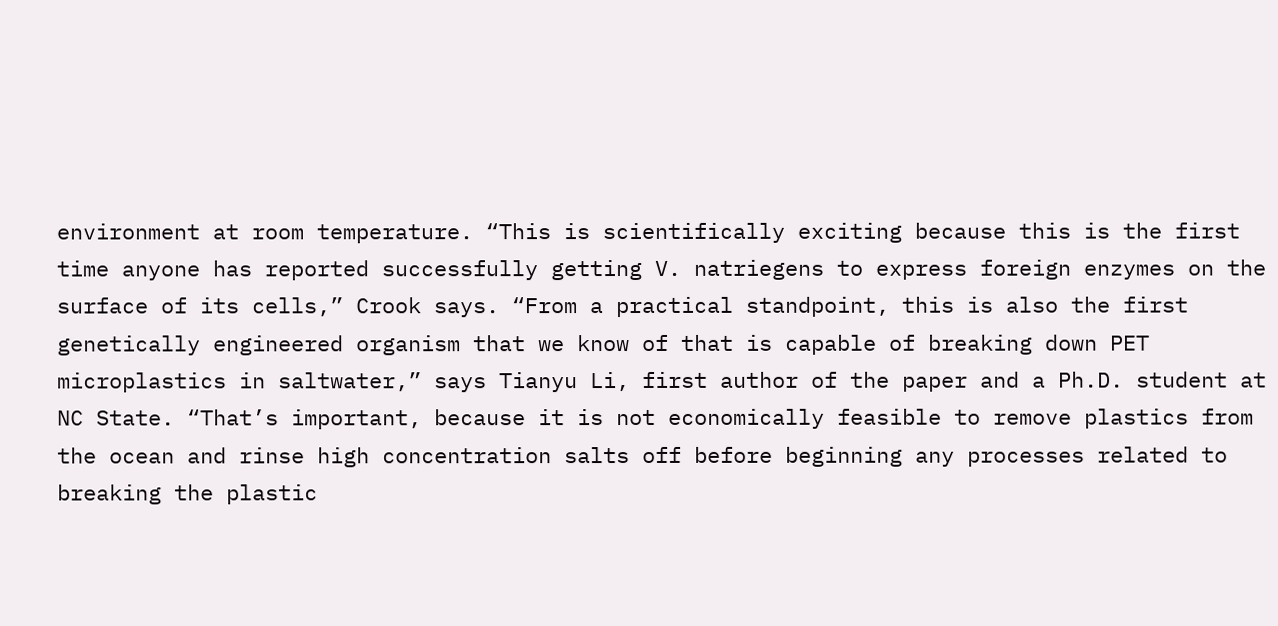environment at room temperature. “This is scientifically exciting because this is the first time anyone has reported successfully getting V. natriegens to express foreign enzymes on the surface of its cells,” Crook says. “From a practical standpoint, this is also the first genetically engineered organism that we know of that is capable of breaking down PET microplastics in saltwater,” says Tianyu Li, first author of the paper and a Ph.D. student at NC State. “That’s important, because it is not economically feasible to remove plastics from the ocean and rinse high concentration salts off before beginning any processes related to breaking the plastic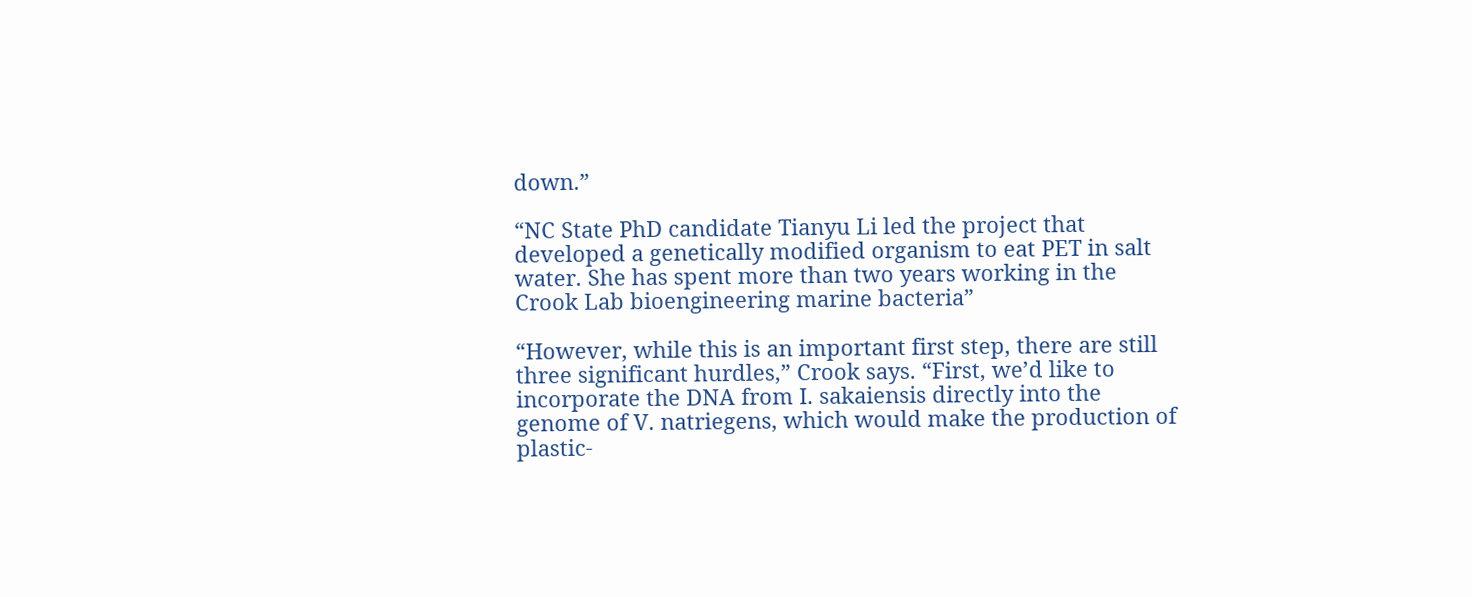down.”

“NC State PhD candidate Tianyu Li led the project that developed a genetically modified organism to eat PET in salt water. She has spent more than two years working in the Crook Lab bioengineering marine bacteria”

“However, while this is an important first step, there are still three significant hurdles,” Crook says. “First, we’d like to incorporate the DNA from I. sakaiensis directly into the genome of V. natriegens, which would make the production of plastic-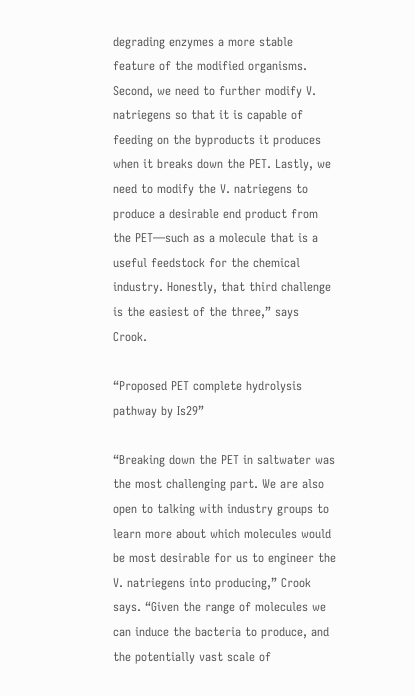degrading enzymes a more stable feature of the modified organisms. Second, we need to further modify V. natriegens so that it is capable of feeding on the byproducts it produces when it breaks down the PET. Lastly, we need to modify the V. natriegens to produce a desirable end product from the PET—such as a molecule that is a useful feedstock for the chemical industry. Honestly, that third challenge is the easiest of the three,” says Crook.

“Proposed PET complete hydrolysis pathway by Is29”

“Breaking down the PET in saltwater was the most challenging part. We are also open to talking with industry groups to learn more about which molecules would be most desirable for us to engineer the V. natriegens into producing,” Crook says. “Given the range of molecules we can induce the bacteria to produce, and the potentially vast scale of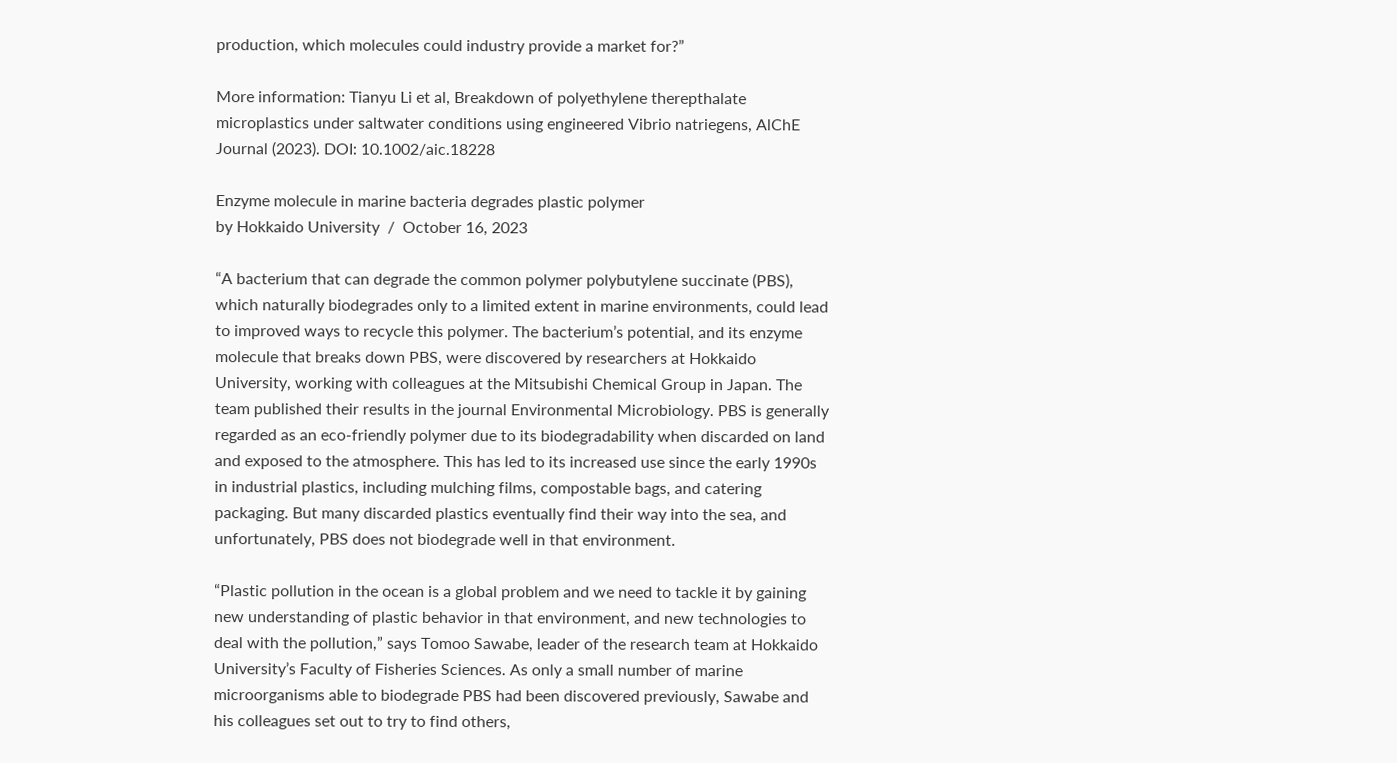production, which molecules could industry provide a market for?”

More information: Tianyu Li et al, Breakdown of polyethylene therepthalate microplastics under saltwater conditions using engineered Vibrio natriegens, AlChE Journal (2023). DOI: 10.1002/aic.18228

Enzyme molecule in marine bacteria degrades plastic polymer
by Hokkaido University  /  October 16, 2023

“A bacterium that can degrade the common polymer polybutylene succinate (PBS), which naturally biodegrades only to a limited extent in marine environments, could lead to improved ways to recycle this polymer. The bacterium’s potential, and its enzyme molecule that breaks down PBS, were discovered by researchers at Hokkaido University, working with colleagues at the Mitsubishi Chemical Group in Japan. The team published their results in the journal Environmental Microbiology. PBS is generally regarded as an eco-friendly polymer due to its biodegradability when discarded on land and exposed to the atmosphere. This has led to its increased use since the early 1990s in industrial plastics, including mulching films, compostable bags, and catering packaging. But many discarded plastics eventually find their way into the sea, and unfortunately, PBS does not biodegrade well in that environment.

“Plastic pollution in the ocean is a global problem and we need to tackle it by gaining new understanding of plastic behavior in that environment, and new technologies to deal with the pollution,” says Tomoo Sawabe, leader of the research team at Hokkaido University’s Faculty of Fisheries Sciences. As only a small number of marine microorganisms able to biodegrade PBS had been discovered previously, Sawabe and his colleagues set out to try to find others,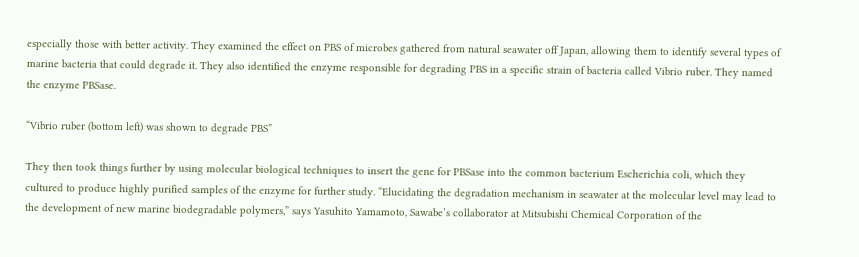especially those with better activity. They examined the effect on PBS of microbes gathered from natural seawater off Japan, allowing them to identify several types of marine bacteria that could degrade it. They also identified the enzyme responsible for degrading PBS in a specific strain of bacteria called Vibrio ruber. They named the enzyme PBSase.

“Vibrio ruber (bottom left) was shown to degrade PBS”

They then took things further by using molecular biological techniques to insert the gene for PBSase into the common bacterium Escherichia coli, which they cultured to produce highly purified samples of the enzyme for further study. “Elucidating the degradation mechanism in seawater at the molecular level may lead to the development of new marine biodegradable polymers,” says Yasuhito Yamamoto, Sawabe’s collaborator at Mitsubishi Chemical Corporation of the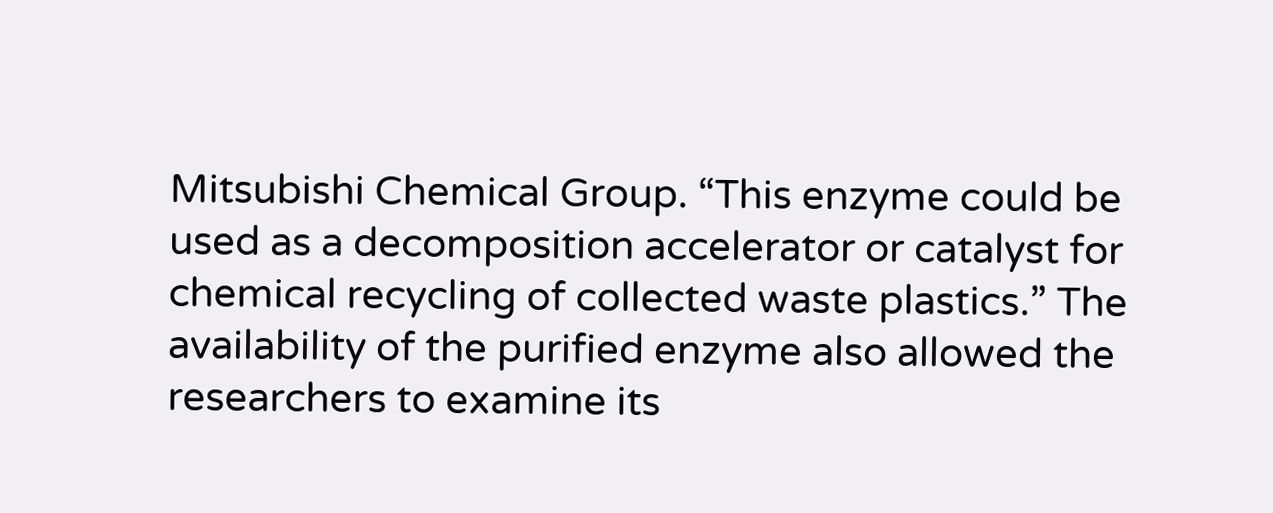Mitsubishi Chemical Group. “This enzyme could be used as a decomposition accelerator or catalyst for chemical recycling of collected waste plastics.” The availability of the purified enzyme also allowed the researchers to examine its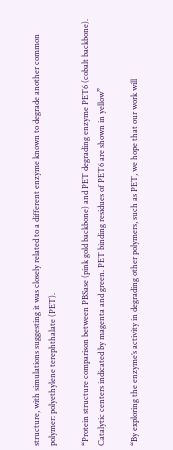structure, with simulations suggesting it was closely related to a different enzyme known to degrade another common polymer: polyethylene terephthalate (PET).

“Protein structure comparison between PBSase (pink gold backbone) and PET degrading enzyme PET6 (cobalt backbone). Catalytic centers indicated by magenta and green. PET binding residues of PET6 are shown in yellow”

“By exploring the enzyme’s activity in degrading other polymers, such as PET, we hope that our work will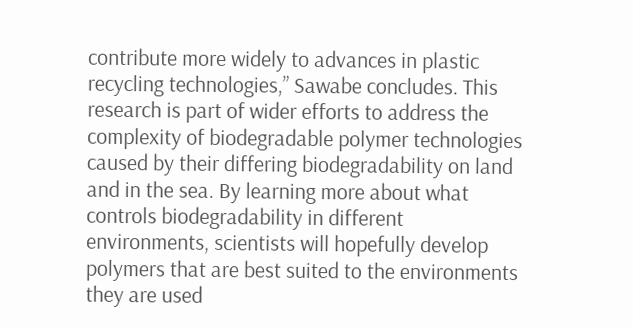contribute more widely to advances in plastic recycling technologies,” Sawabe concludes. This research is part of wider efforts to address the complexity of biodegradable polymer technologies caused by their differing biodegradability on land and in the sea. By learning more about what controls biodegradability in different environments, scientists will hopefully develop polymers that are best suited to the environments they are used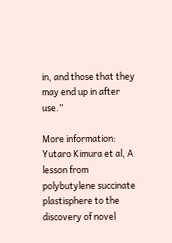in, and those that they may end up in after use.”

More information: Yutaro Kimura et al, A lesson from polybutylene succinate plastisphere to the discovery of novel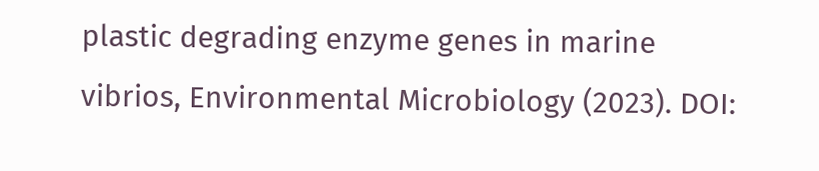plastic degrading enzyme genes in marine vibrios, Environmental Microbiology (2023). DOI: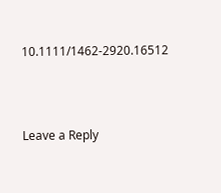10.1111/1462-2920.16512



Leave a Reply